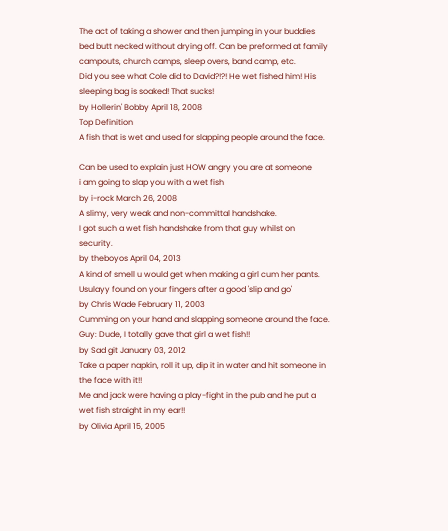The act of taking a shower and then jumping in your buddies bed butt necked without drying off. Can be preformed at family campouts, church camps, sleep overs, band camp, etc.
Did you see what Cole did to David?!?! He wet fished him! His sleeping bag is soaked! That sucks!
by Hollerin' Bobby April 18, 2008
Top Definition
A fish that is wet and used for slapping people around the face.

Can be used to explain just HOW angry you are at someone
i am going to slap you with a wet fish
by i-rock March 26, 2008
A slimy, very weak and non-committal handshake.
I got such a wet fish handshake from that guy whilst on security.
by theboyos April 04, 2013
A kind of smell u would get when making a girl cum her pants.
Usulayy found on your fingers after a good 'slip and go'
by Chris Wade February 11, 2003
Cumming on your hand and slapping someone around the face.
Guy: Dude, I totally gave that girl a wet fish!!
by Sad git January 03, 2012
Take a paper napkin, roll it up, dip it in water and hit someone in the face with it!!
Me and jack were having a play-fight in the pub and he put a wet fish straight in my ear!!
by Olivia April 15, 2005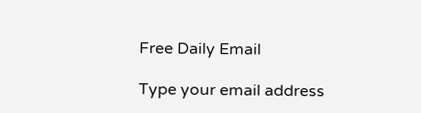Free Daily Email

Type your email address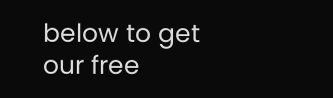below to get our free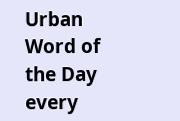Urban Word of the Day every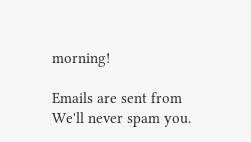morning!

Emails are sent from We'll never spam you.